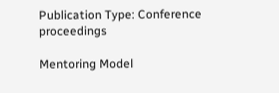Publication Type: Conference proceedings

Mentoring Model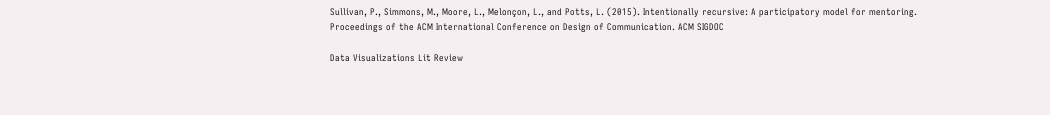Sullivan, P., Simmons, M., Moore, L., Melonçon, L., and Potts, L. (2015). Intentionally recursive: A participatory model for mentoring. Proceedings of the ACM International Conference on Design of Communication. ACM SIGDOC

Data Visualizations Lit Review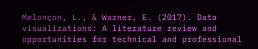Melonçon, L., & Warner, E. (2017). Data visualizations: A literature review and opportunities for technical and professional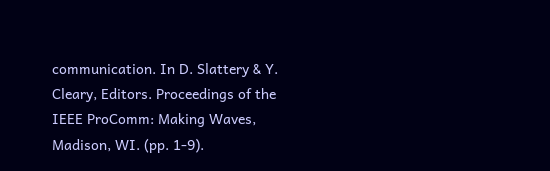communication. In D. Slattery & Y. Cleary, Editors. Proceedings of the IEEE ProComm: Making Waves, Madison, WI. (pp. 1-9).